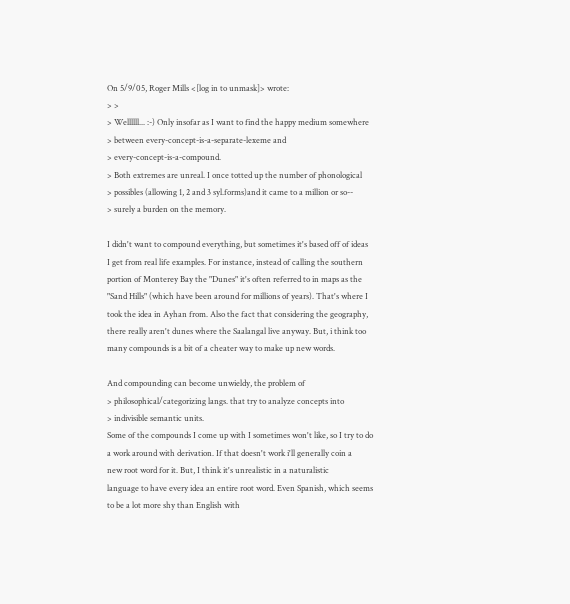On 5/9/05, Roger Mills <[log in to unmask]> wrote:
> >
> Wellllll... :-) Only insofar as I want to find the happy medium somewhere
> between every-concept-is-a-separate-lexeme and
> every-concept-is-a-compound.
> Both extremes are unreal. I once totted up the number of phonological
> possibles (allowing 1, 2 and 3 syl.forms)and it came to a million or so--
> surely a burden on the memory.

I didn't want to compound everything, but sometimes it's based off of ideas
I get from real life examples. For instance, instead of calling the southern
portion of Monterey Bay the "Dunes" it's often referred to in maps as the
"Sand Hills" (which have been around for millions of years). That's where I
took the idea in Ayhan from. Also the fact that considering the geography,
there really aren't dunes where the Saalangal live anyway. But, i think too
many compounds is a bit of a cheater way to make up new words.

And compounding can become unwieldy, the problem of
> philosophical/categorizing langs. that try to analyze concepts into
> indivisible semantic units.
Some of the compounds I come up with I sometimes won't like, so I try to do
a work around with derivation. If that doesn't work i'll generally coin a
new root word for it. But, I think it's unrealistic in a naturalistic
language to have every idea an entire root word. Even Spanish, which seems
to be a lot more shy than English with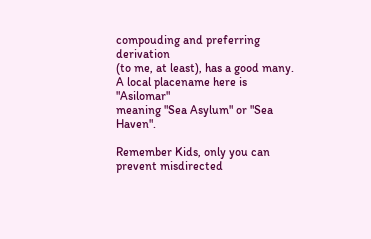compouding and preferring derivation
(to me, at least), has a good many. A local placename here is "Asilomar"
meaning "Sea Asylum" or "Sea Haven".

Remember Kids, only you can prevent misdirected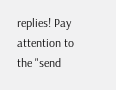replies! Pay attention to
the "send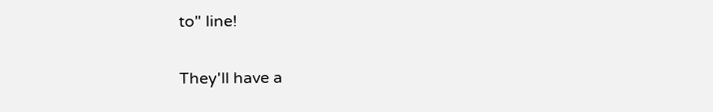to" line!


They'll have a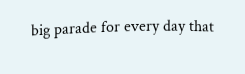big parade for every day that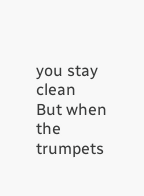you stay clean
But when the trumpets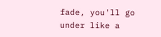fade, you'll go under like a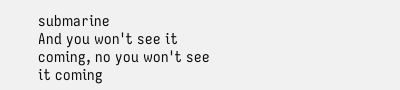submarine
And you won't see it coming, no you won't see it coming